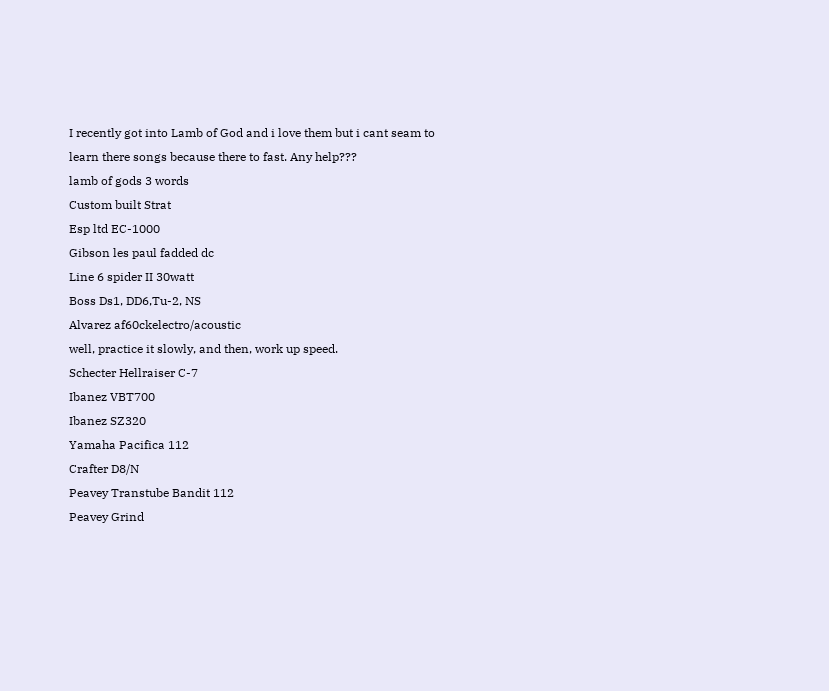I recently got into Lamb of God and i love them but i cant seam to learn there songs because there to fast. Any help???
lamb of gods 3 words
Custom built Strat
Esp ltd EC-1000
Gibson les paul fadded dc
Line 6 spider II 30watt
Boss Ds1, DD6,Tu-2, NS
Alvarez af60ckelectro/acoustic
well, practice it slowly, and then, work up speed.
Schecter Hellraiser C-7
Ibanez VBT700
Ibanez SZ320
Yamaha Pacifica 112
Crafter D8/N
Peavey Transtube Bandit 112
Peavey Grind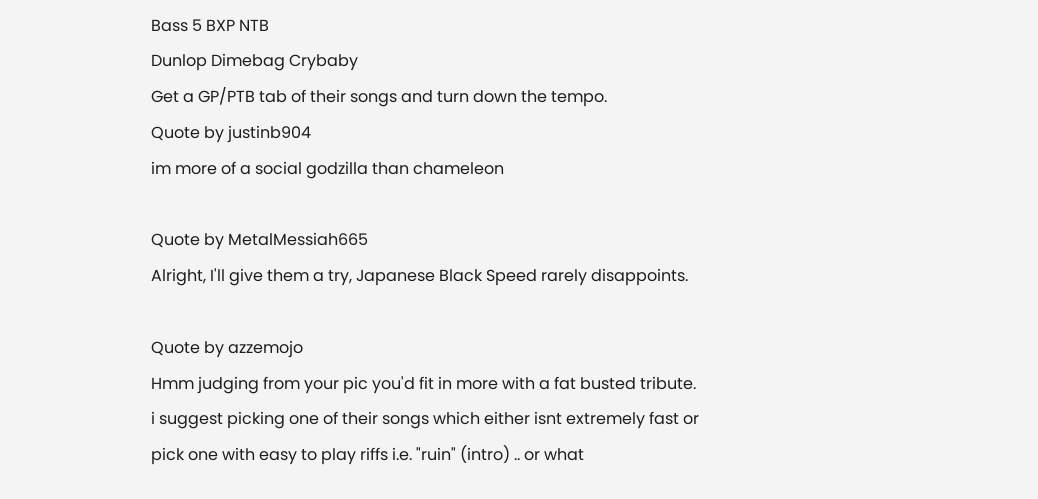Bass 5 BXP NTB
Dunlop Dimebag Crybaby
Get a GP/PTB tab of their songs and turn down the tempo.
Quote by justinb904
im more of a social godzilla than chameleon

Quote by MetalMessiah665
Alright, I'll give them a try, Japanese Black Speed rarely disappoints.

Quote by azzemojo
Hmm judging from your pic you'd fit in more with a fat busted tribute.
i suggest picking one of their songs which either isnt extremely fast or pick one with easy to play riffs i.e. "ruin" (intro) .. or what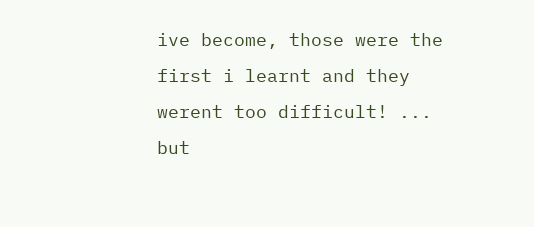ive become, those were the first i learnt and they werent too difficult! ... but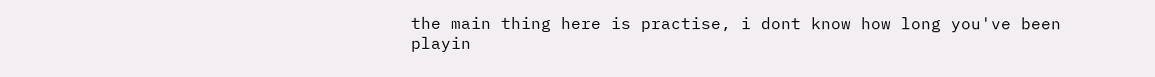the main thing here is practise, i dont know how long you've been playin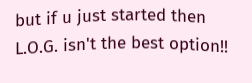but if u just started then L.O.G. isn't the best option!!